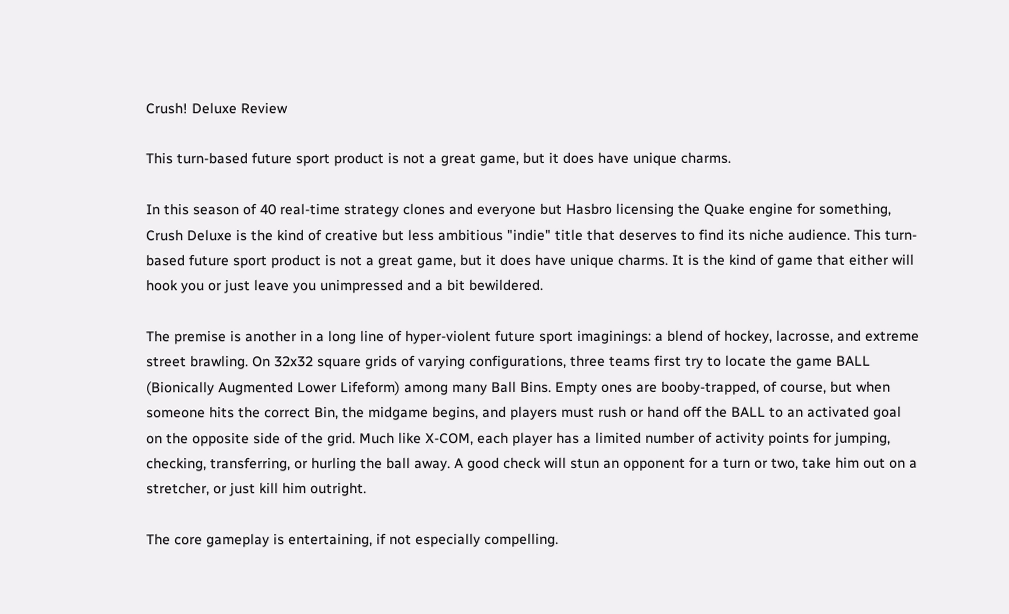Crush! Deluxe Review

This turn-based future sport product is not a great game, but it does have unique charms.

In this season of 40 real-time strategy clones and everyone but Hasbro licensing the Quake engine for something, Crush Deluxe is the kind of creative but less ambitious "indie" title that deserves to find its niche audience. This turn-based future sport product is not a great game, but it does have unique charms. It is the kind of game that either will hook you or just leave you unimpressed and a bit bewildered.

The premise is another in a long line of hyper-violent future sport imaginings: a blend of hockey, lacrosse, and extreme street brawling. On 32x32 square grids of varying configurations, three teams first try to locate the game BALL (Bionically Augmented Lower Lifeform) among many Ball Bins. Empty ones are booby-trapped, of course, but when someone hits the correct Bin, the midgame begins, and players must rush or hand off the BALL to an activated goal on the opposite side of the grid. Much like X-COM, each player has a limited number of activity points for jumping, checking, transferring, or hurling the ball away. A good check will stun an opponent for a turn or two, take him out on a stretcher, or just kill him outright.

The core gameplay is entertaining, if not especially compelling.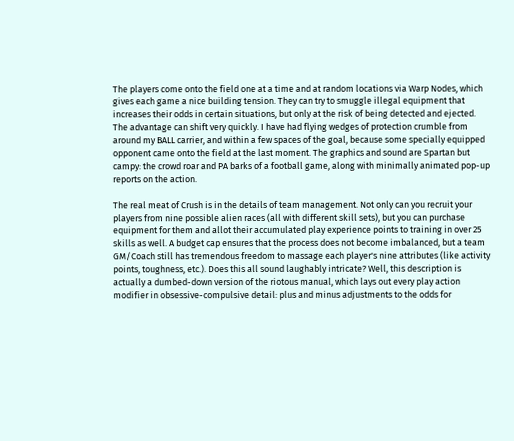The players come onto the field one at a time and at random locations via Warp Nodes, which gives each game a nice building tension. They can try to smuggle illegal equipment that increases their odds in certain situations, but only at the risk of being detected and ejected. The advantage can shift very quickly. I have had flying wedges of protection crumble from around my BALL carrier, and within a few spaces of the goal, because some specially equipped opponent came onto the field at the last moment. The graphics and sound are Spartan but campy: the crowd roar and PA barks of a football game, along with minimally animated pop-up reports on the action.

The real meat of Crush is in the details of team management. Not only can you recruit your players from nine possible alien races (all with different skill sets), but you can purchase equipment for them and allot their accumulated play experience points to training in over 25 skills as well. A budget cap ensures that the process does not become imbalanced, but a team GM/Coach still has tremendous freedom to massage each player's nine attributes (like activity points, toughness, etc.). Does this all sound laughably intricate? Well, this description is actually a dumbed-down version of the riotous manual, which lays out every play action modifier in obsessive-compulsive detail: plus and minus adjustments to the odds for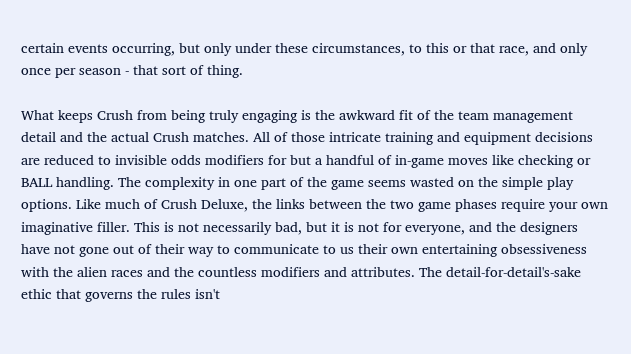certain events occurring, but only under these circumstances, to this or that race, and only once per season - that sort of thing.

What keeps Crush from being truly engaging is the awkward fit of the team management detail and the actual Crush matches. All of those intricate training and equipment decisions are reduced to invisible odds modifiers for but a handful of in-game moves like checking or BALL handling. The complexity in one part of the game seems wasted on the simple play options. Like much of Crush Deluxe, the links between the two game phases require your own imaginative filler. This is not necessarily bad, but it is not for everyone, and the designers have not gone out of their way to communicate to us their own entertaining obsessiveness with the alien races and the countless modifiers and attributes. The detail-for-detail's-sake ethic that governs the rules isn't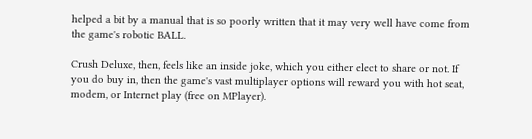helped a bit by a manual that is so poorly written that it may very well have come from the game's robotic BALL.

Crush Deluxe, then, feels like an inside joke, which you either elect to share or not. If you do buy in, then the game's vast multiplayer options will reward you with hot seat, modem, or Internet play (free on MPlayer).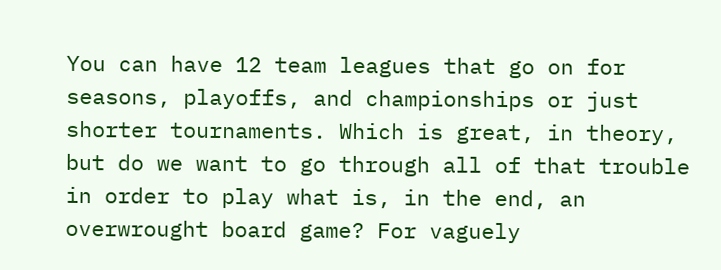You can have 12 team leagues that go on for seasons, playoffs, and championships or just shorter tournaments. Which is great, in theory, but do we want to go through all of that trouble in order to play what is, in the end, an overwrought board game? For vaguely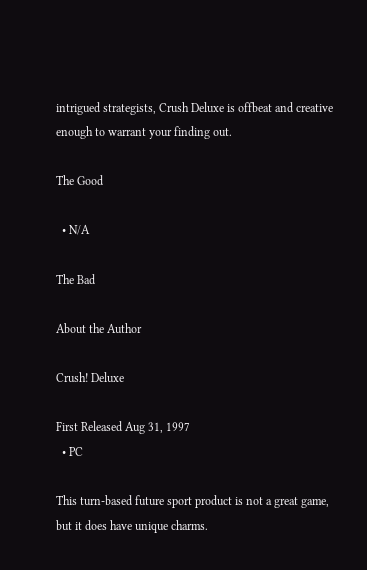intrigued strategists, Crush Deluxe is offbeat and creative enough to warrant your finding out.

The Good

  • N/A

The Bad

About the Author

Crush! Deluxe

First Released Aug 31, 1997
  • PC

This turn-based future sport product is not a great game, but it does have unique charms.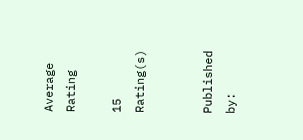Average Rating

15 Rating(s)


Published by: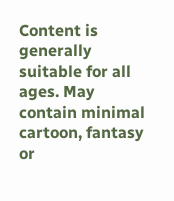Content is generally suitable for all ages. May contain minimal cartoon, fantasy or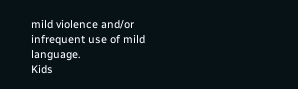mild violence and/or infrequent use of mild language.
Kids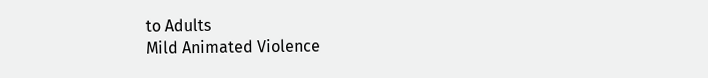to Adults
Mild Animated Violence